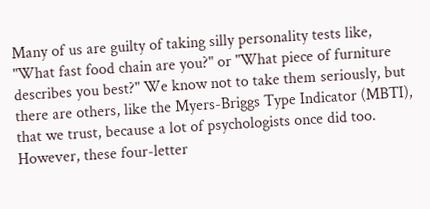Many of us are guilty of taking silly personality tests like, "What fast food chain are you?" or "What piece of furniture describes you best?" We know not to take them seriously, but there are others, like the Myers-Briggs Type Indicator (MBTI), that we trust, because a lot of psychologists once did too. However, these four-letter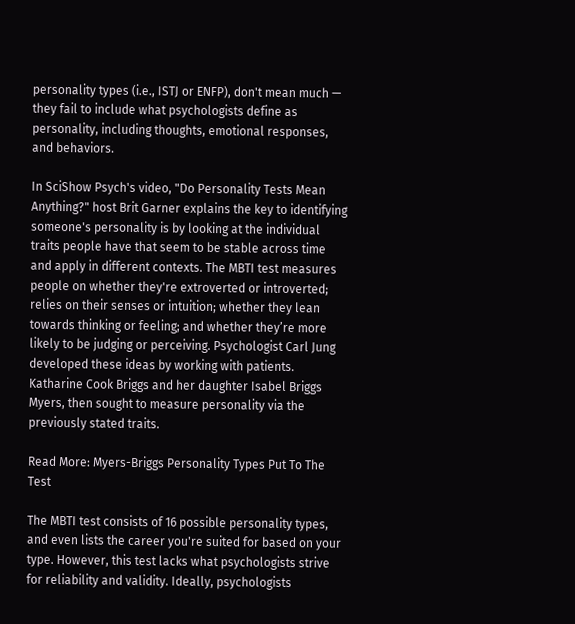personality types (i.e., ISTJ or ENFP), don't mean much — they fail to include what psychologists define as personality, including thoughts, emotional responses, and behaviors.

In SciShow Psych's video, "Do Personality Tests Mean Anything?" host Brit Garner explains the key to identifying someone's personality is by looking at the individual traits people have that seem to be stable across time and apply in different contexts. The MBTI test measures people on whether they're extroverted or introverted; relies on their senses or intuition; whether they lean towards thinking or feeling; and whether they’re more likely to be judging or perceiving. Psychologist Carl Jung developed these ideas by working with patients. Katharine Cook Briggs and her daughter Isabel Briggs Myers, then sought to measure personality via the previously stated traits.

Read More: Myers-Briggs Personality Types Put To The Test

The MBTI test consists of 16 possible personality types, and even lists the career you're suited for based on your type. However, this test lacks what psychologists strive for reliability and validity. Ideally, psychologists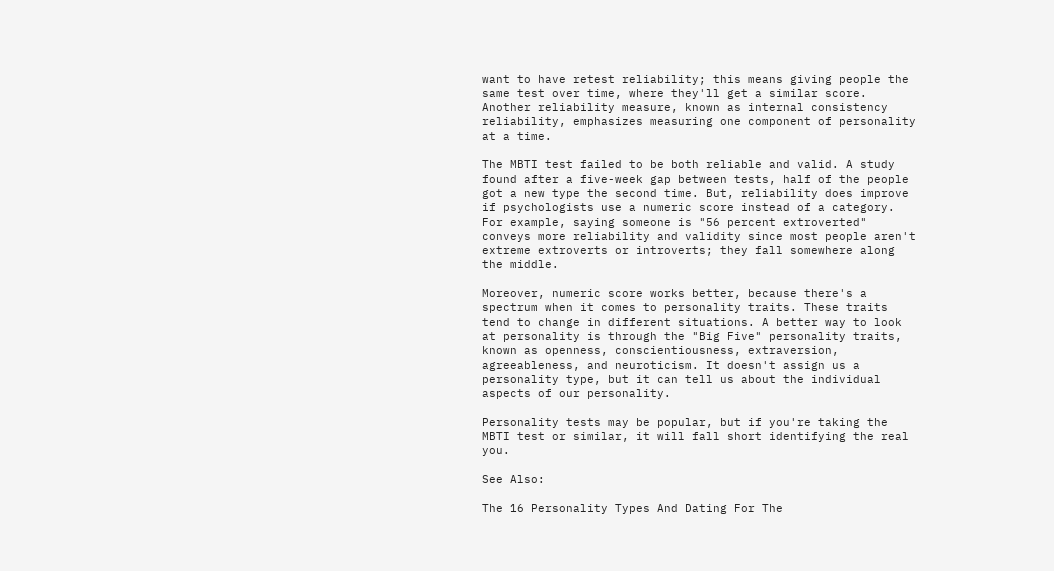want to have retest reliability; this means giving people the same test over time, where they'll get a similar score. Another reliability measure, known as internal consistency reliability, emphasizes measuring one component of personality at a time.

The MBTI test failed to be both reliable and valid. A study found after a five-week gap between tests, half of the people got a new type the second time. But, reliability does improve if psychologists use a numeric score instead of a category. For example, saying someone is "56 percent extroverted" conveys more reliability and validity since most people aren't extreme extroverts or introverts; they fall somewhere along the middle.

Moreover, numeric score works better, because there's a spectrum when it comes to personality traits. These traits tend to change in different situations. A better way to look at personality is through the "Big Five" personality traits, known as openness, conscientiousness, extraversion, agreeableness, and neuroticism. It doesn't assign us a personality type, but it can tell us about the individual aspects of our personality.

Personality tests may be popular, but if you're taking the MBTI test or similar, it will fall short identifying the real you.

See Also:

The 16 Personality Types And Dating For The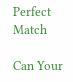Perfect Match

Can Your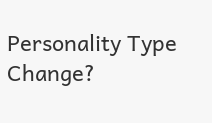Personality Type Change?